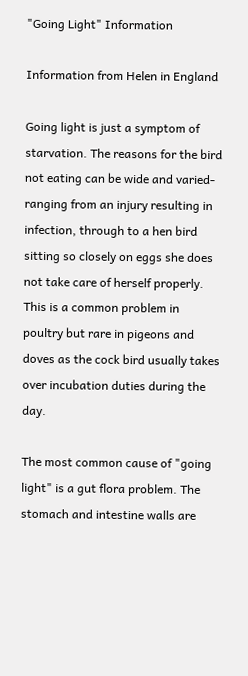"Going Light" Information

Information from Helen in England

Going light is just a symptom of starvation. The reasons for the bird not eating can be wide and varied- ranging from an injury resulting in infection, through to a hen bird sitting so closely on eggs she does not take care of herself properly. This is a common problem in poultry but rare in pigeons and doves as the cock bird usually takes over incubation duties during the day.

The most common cause of "going light" is a gut flora problem. The stomach and intestine walls are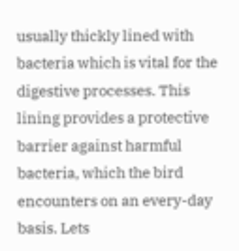usually thickly lined with bacteria which is vital for the digestive processes. This lining provides a protective barrier against harmful bacteria, which the bird encounters on an every-day basis. Lets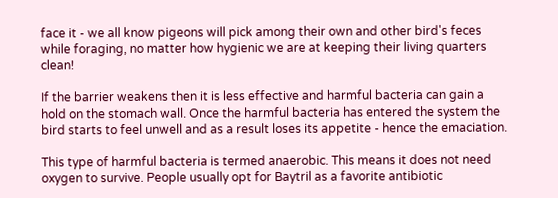face it - we all know pigeons will pick among their own and other bird's feces while foraging, no matter how hygienic we are at keeping their living quarters clean!

If the barrier weakens then it is less effective and harmful bacteria can gain a hold on the stomach wall. Once the harmful bacteria has entered the system the bird starts to feel unwell and as a result loses its appetite - hence the emaciation.

This type of harmful bacteria is termed anaerobic. This means it does not need oxygen to survive. People usually opt for Baytril as a favorite antibiotic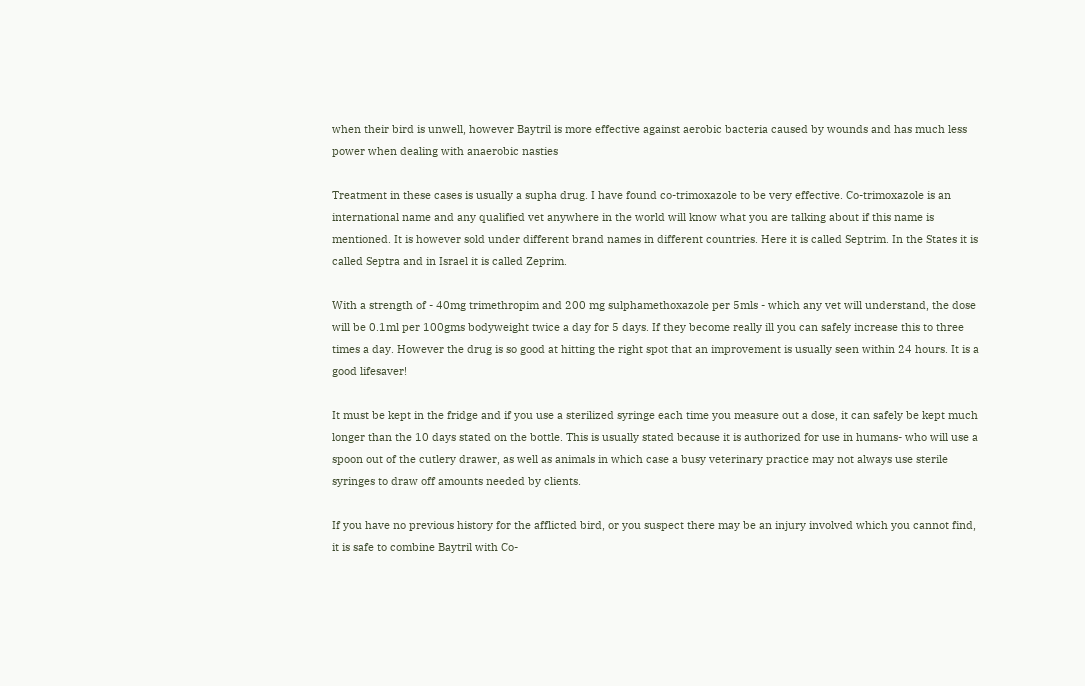when their bird is unwell, however Baytril is more effective against aerobic bacteria caused by wounds and has much less power when dealing with anaerobic nasties

Treatment in these cases is usually a supha drug. I have found co-trimoxazole to be very effective. Co-trimoxazole is an international name and any qualified vet anywhere in the world will know what you are talking about if this name is mentioned. It is however sold under different brand names in different countries. Here it is called Septrim. In the States it is called Septra and in Israel it is called Zeprim.

With a strength of - 40mg trimethropim and 200 mg sulphamethoxazole per 5mls - which any vet will understand, the dose will be 0.1ml per 100gms bodyweight twice a day for 5 days. If they become really ill you can safely increase this to three times a day. However the drug is so good at hitting the right spot that an improvement is usually seen within 24 hours. It is a good lifesaver!

It must be kept in the fridge and if you use a sterilized syringe each time you measure out a dose, it can safely be kept much longer than the 10 days stated on the bottle. This is usually stated because it is authorized for use in humans- who will use a spoon out of the cutlery drawer, as well as animals in which case a busy veterinary practice may not always use sterile syringes to draw off amounts needed by clients.

If you have no previous history for the afflicted bird, or you suspect there may be an injury involved which you cannot find, it is safe to combine Baytril with Co-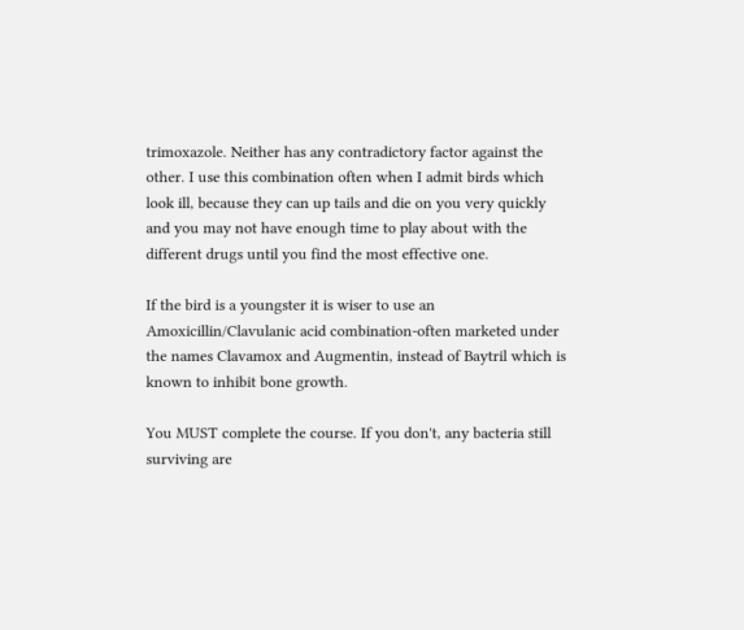trimoxazole. Neither has any contradictory factor against the other. I use this combination often when I admit birds which look ill, because they can up tails and die on you very quickly and you may not have enough time to play about with the different drugs until you find the most effective one.

If the bird is a youngster it is wiser to use an Amoxicillin/Clavulanic acid combination-often marketed under the names Clavamox and Augmentin, instead of Baytril which is known to inhibit bone growth.

You MUST complete the course. If you don't, any bacteria still surviving are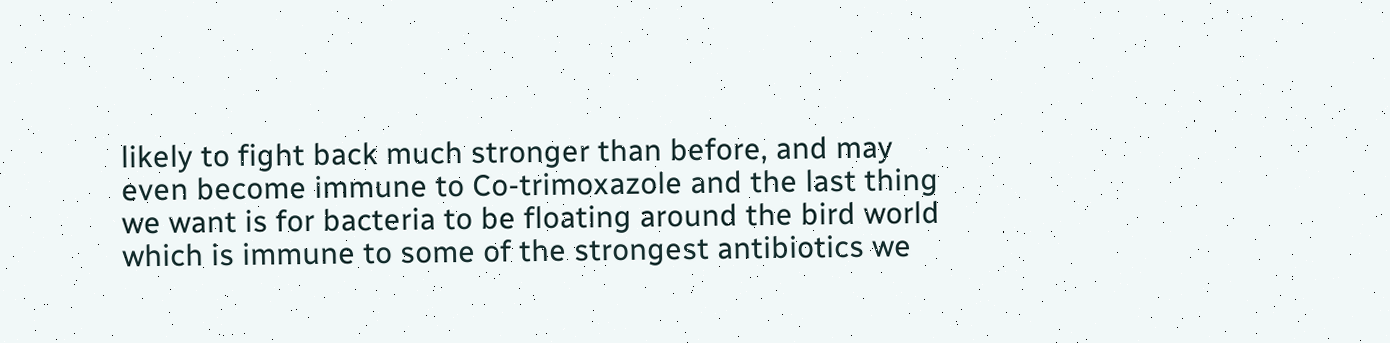likely to fight back much stronger than before, and may even become immune to Co-trimoxazole and the last thing we want is for bacteria to be floating around the bird world which is immune to some of the strongest antibiotics we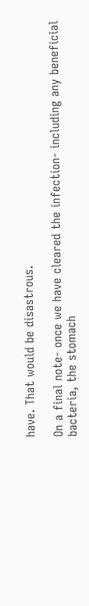have. That would be disastrous.

On a final note- once we have cleared the infection- including any beneficial bacteria, the stomach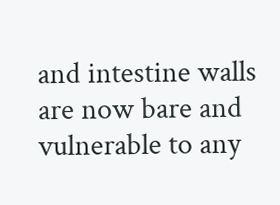and intestine walls are now bare and vulnerable to any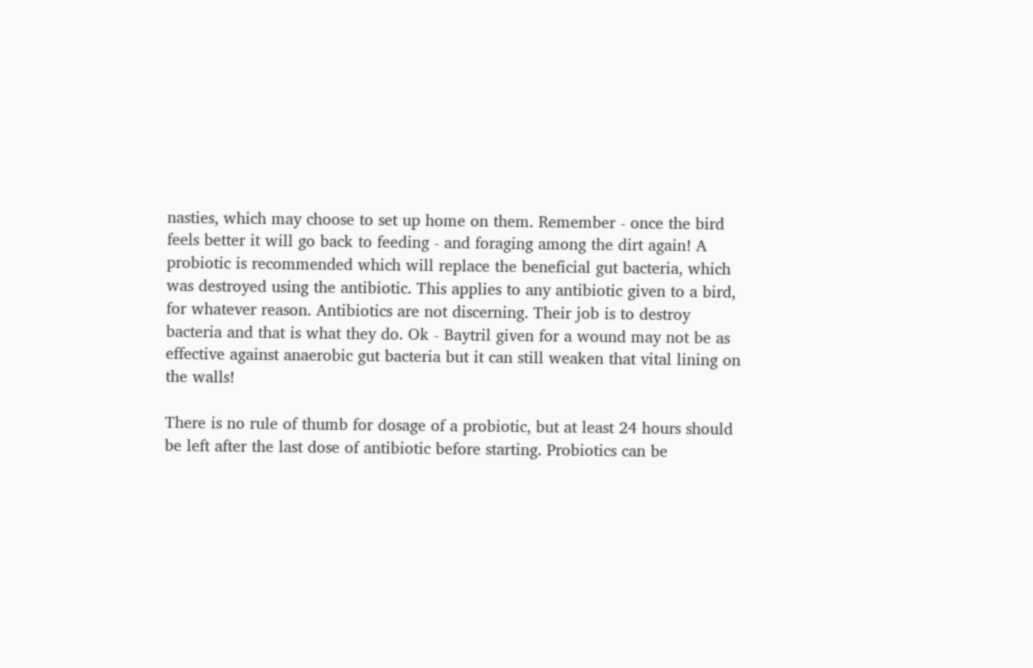nasties, which may choose to set up home on them. Remember - once the bird feels better it will go back to feeding - and foraging among the dirt again! A probiotic is recommended which will replace the beneficial gut bacteria, which was destroyed using the antibiotic. This applies to any antibiotic given to a bird, for whatever reason. Antibiotics are not discerning. Their job is to destroy bacteria and that is what they do. Ok - Baytril given for a wound may not be as effective against anaerobic gut bacteria but it can still weaken that vital lining on the walls!

There is no rule of thumb for dosage of a probiotic, but at least 24 hours should be left after the last dose of antibiotic before starting. Probiotics can be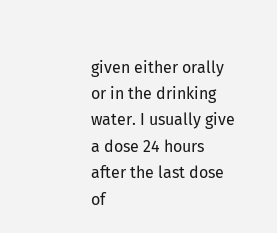given either orally or in the drinking water. I usually give a dose 24 hours after the last dose of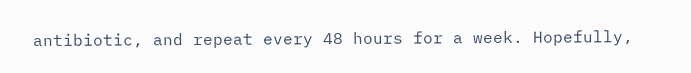antibiotic, and repeat every 48 hours for a week. Hopefully,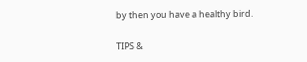by then you have a healthy bird.

TIPS &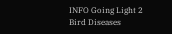INFO Going Light 2 Bird Diseases